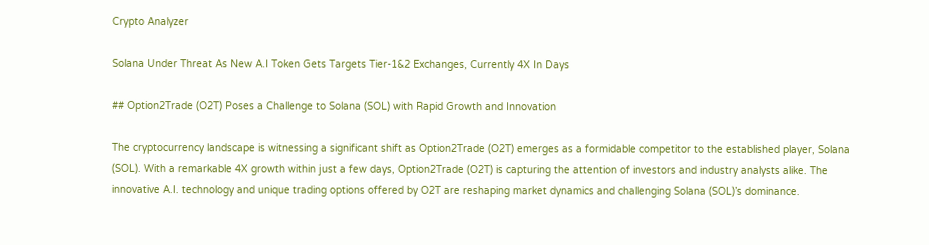Crypto Analyzer

Solana Under Threat As New A.I Token Gets Targets Tier-1&2 Exchanges, Currently 4X In Days

## Option2Trade (O2T) Poses a Challenge to Solana (SOL) with Rapid Growth and Innovation

The cryptocurrency landscape is witnessing a significant shift as Option2Trade (O2T) emerges as a formidable competitor to the established player, Solana (SOL). With a remarkable 4X growth within just a few days, Option2Trade (O2T) is capturing the attention of investors and industry analysts alike. The innovative A.I. technology and unique trading options offered by O2T are reshaping market dynamics and challenging Solana (SOL)’s dominance.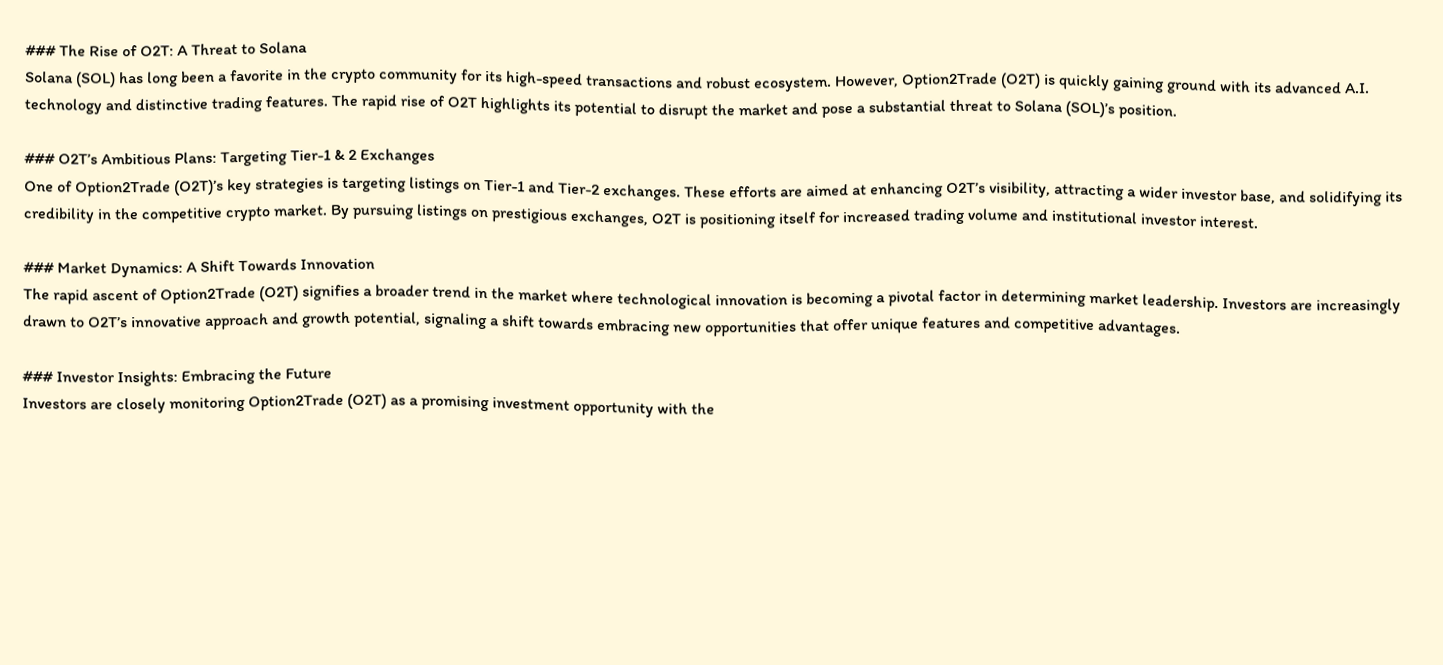### The Rise of O2T: A Threat to Solana
Solana (SOL) has long been a favorite in the crypto community for its high-speed transactions and robust ecosystem. However, Option2Trade (O2T) is quickly gaining ground with its advanced A.I. technology and distinctive trading features. The rapid rise of O2T highlights its potential to disrupt the market and pose a substantial threat to Solana (SOL)’s position.

### O2T’s Ambitious Plans: Targeting Tier-1 & 2 Exchanges
One of Option2Trade (O2T)’s key strategies is targeting listings on Tier-1 and Tier-2 exchanges. These efforts are aimed at enhancing O2T’s visibility, attracting a wider investor base, and solidifying its credibility in the competitive crypto market. By pursuing listings on prestigious exchanges, O2T is positioning itself for increased trading volume and institutional investor interest.

### Market Dynamics: A Shift Towards Innovation
The rapid ascent of Option2Trade (O2T) signifies a broader trend in the market where technological innovation is becoming a pivotal factor in determining market leadership. Investors are increasingly drawn to O2T’s innovative approach and growth potential, signaling a shift towards embracing new opportunities that offer unique features and competitive advantages.

### Investor Insights: Embracing the Future
Investors are closely monitoring Option2Trade (O2T) as a promising investment opportunity with the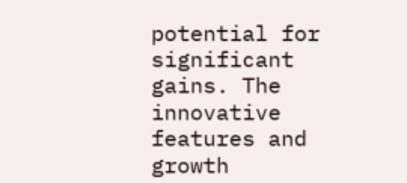potential for significant gains. The innovative features and growth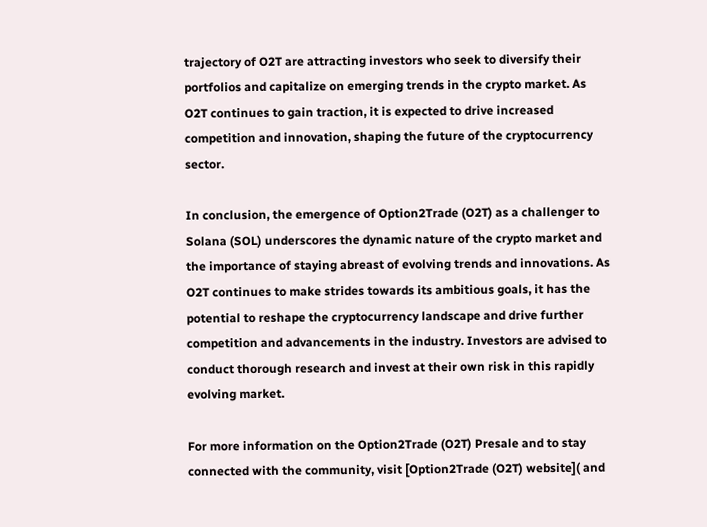trajectory of O2T are attracting investors who seek to diversify their portfolios and capitalize on emerging trends in the crypto market. As O2T continues to gain traction, it is expected to drive increased competition and innovation, shaping the future of the cryptocurrency sector.

In conclusion, the emergence of Option2Trade (O2T) as a challenger to Solana (SOL) underscores the dynamic nature of the crypto market and the importance of staying abreast of evolving trends and innovations. As O2T continues to make strides towards its ambitious goals, it has the potential to reshape the cryptocurrency landscape and drive further competition and advancements in the industry. Investors are advised to conduct thorough research and invest at their own risk in this rapidly evolving market.

For more information on the Option2Trade (O2T) Presale and to stay connected with the community, visit [Option2Trade (O2T) website]( and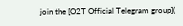join the [O2T Official Telegram group](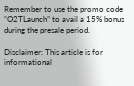Remember to use the promo code “O2TLaunch” to avail a 15% bonus during the presale period.

Disclaimer: This article is for informational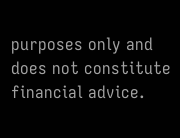purposes only and does not constitute financial advice.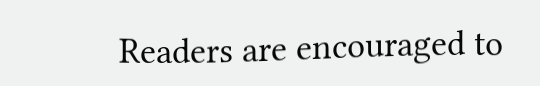Readers are encouraged to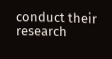conduct their research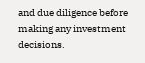and due diligence before making any investment decisions.